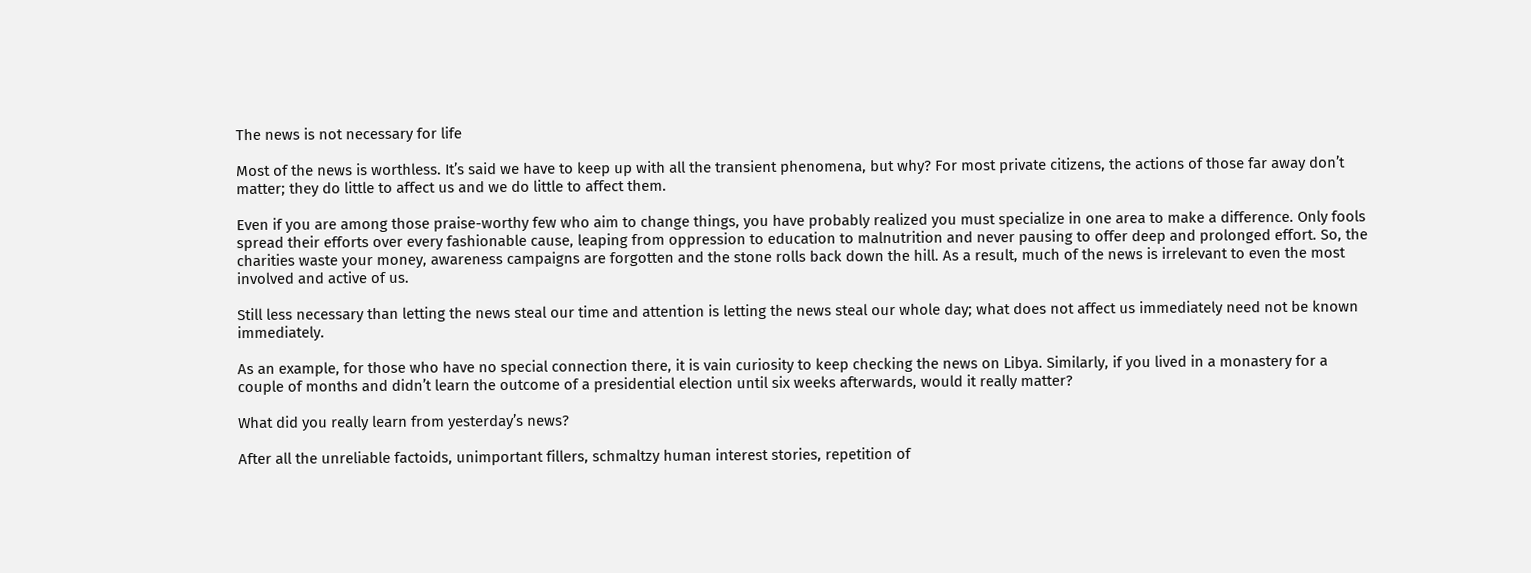The news is not necessary for life

Most of the news is worthless. It’s said we have to keep up with all the transient phenomena, but why? For most private citizens, the actions of those far away don’t matter; they do little to affect us and we do little to affect them.

Even if you are among those praise-worthy few who aim to change things, you have probably realized you must specialize in one area to make a difference. Only fools spread their efforts over every fashionable cause, leaping from oppression to education to malnutrition and never pausing to offer deep and prolonged effort. So, the charities waste your money, awareness campaigns are forgotten and the stone rolls back down the hill. As a result, much of the news is irrelevant to even the most involved and active of us.

Still less necessary than letting the news steal our time and attention is letting the news steal our whole day; what does not affect us immediately need not be known immediately.

As an example, for those who have no special connection there, it is vain curiosity to keep checking the news on Libya. Similarly, if you lived in a monastery for a couple of months and didn’t learn the outcome of a presidential election until six weeks afterwards, would it really matter?

What did you really learn from yesterday’s news?

After all the unreliable factoids, unimportant fillers, schmaltzy human interest stories, repetition of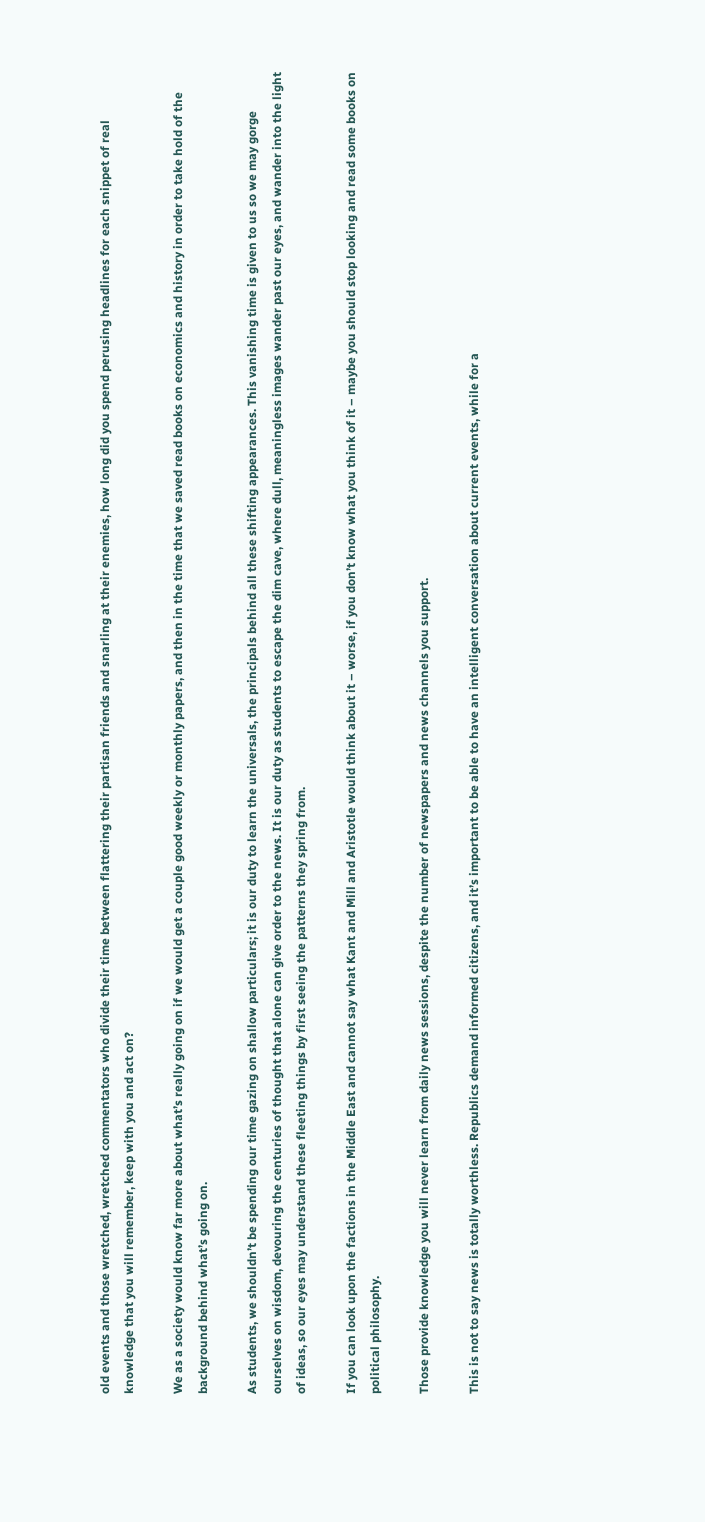old events and those wretched, wretched commentators who divide their time between flattering their partisan friends and snarling at their enemies, how long did you spend perusing headlines for each snippet of real knowledge that you will remember, keep with you and act on?

We as a society would know far more about what’s really going on if we would get a couple good weekly or monthly papers, and then in the time that we saved read books on economics and history in order to take hold of the background behind what’s going on.

As students, we shouldn’t be spending our time gazing on shallow particulars; it is our duty to learn the universals, the principals behind all these shifting appearances. This vanishing time is given to us so we may gorge ourselves on wisdom, devouring the centuries of thought that alone can give order to the news. It is our duty as students to escape the dim cave, where dull, meaningless images wander past our eyes, and wander into the light of ideas, so our eyes may understand these fleeting things by first seeing the patterns they spring from.

If you can look upon the factions in the Middle East and cannot say what Kant and Mill and Aristotle would think about it – worse, if you don’t know what you think of it – maybe you should stop looking and read some books on political philosophy.

Those provide knowledge you will never learn from daily news sessions, despite the number of newspapers and news channels you support.

This is not to say news is totally worthless. Republics demand informed citizens, and it’s important to be able to have an intelligent conversation about current events, while for a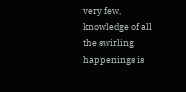very few, knowledge of all the swirling happenings is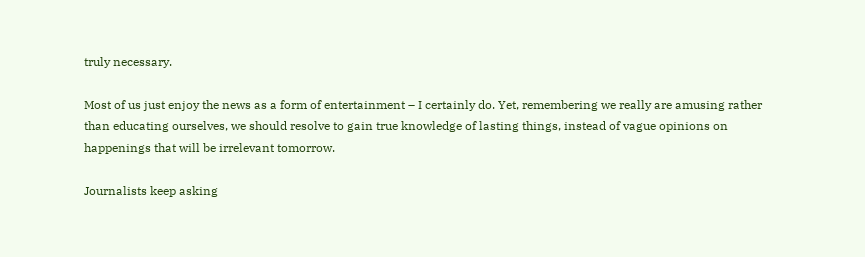truly necessary.

Most of us just enjoy the news as a form of entertainment – I certainly do. Yet, remembering we really are amusing rather than educating ourselves, we should resolve to gain true knowledge of lasting things, instead of vague opinions on happenings that will be irrelevant tomorrow.

Journalists keep asking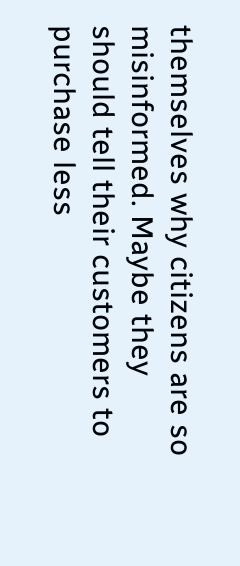themselves why citizens are so misinformed. Maybe they should tell their customers to purchase less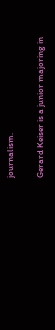journalism.

Gerard Keiser is a junior majoring in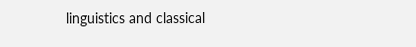linguistics and classical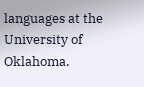languages at the University of Oklahoma.